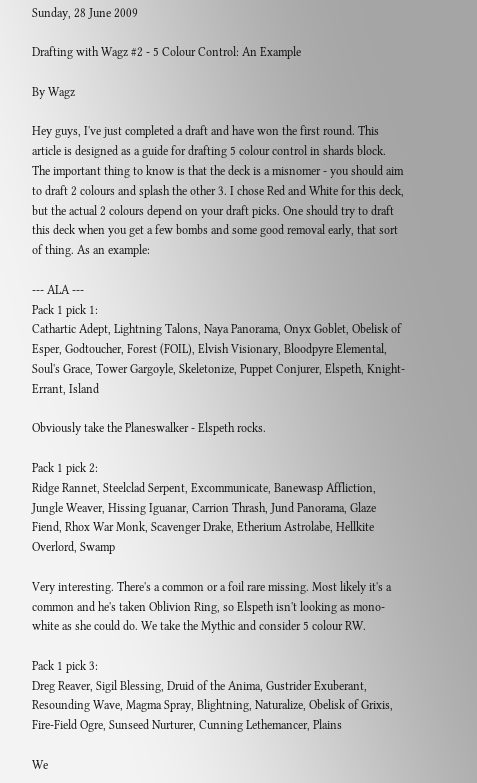Sunday, 28 June 2009

Drafting with Wagz #2 - 5 Colour Control: An Example

By Wagz

Hey guys, I've just completed a draft and have won the first round. This article is designed as a guide for drafting 5 colour control in shards block. The important thing to know is that the deck is a misnomer - you should aim to draft 2 colours and splash the other 3. I chose Red and White for this deck, but the actual 2 colours depend on your draft picks. One should try to draft this deck when you get a few bombs and some good removal early, that sort of thing. As an example:

--- ALA ---
Pack 1 pick 1:
Cathartic Adept, Lightning Talons, Naya Panorama, Onyx Goblet, Obelisk of Esper, Godtoucher, Forest (FOIL), Elvish Visionary, Bloodpyre Elemental, Soul's Grace, Tower Gargoyle, Skeletonize, Puppet Conjurer, Elspeth, Knight-Errant, Island

Obviously take the Planeswalker - Elspeth rocks.

Pack 1 pick 2:
Ridge Rannet, Steelclad Serpent, Excommunicate, Banewasp Affliction, Jungle Weaver, Hissing Iguanar, Carrion Thrash, Jund Panorama, Glaze Fiend, Rhox War Monk, Scavenger Drake, Etherium Astrolabe, Hellkite Overlord, Swamp

Very interesting. There's a common or a foil rare missing. Most likely it's a common and he's taken Oblivion Ring, so Elspeth isn't looking as mono-white as she could do. We take the Mythic and consider 5 colour RW.

Pack 1 pick 3:
Dreg Reaver, Sigil Blessing, Druid of the Anima, Gustrider Exuberant, Resounding Wave, Magma Spray, Blightning, Naturalize, Obelisk of Grixis, Fire-Field Ogre, Sunseed Nurturer, Cunning Lethemancer, Plains

We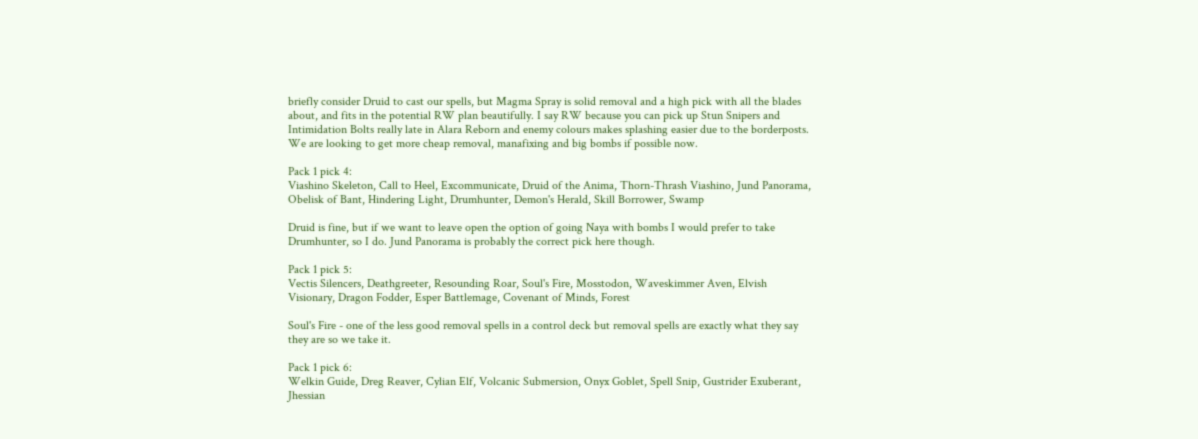briefly consider Druid to cast our spells, but Magma Spray is solid removal and a high pick with all the blades about, and fits in the potential RW plan beautifully. I say RW because you can pick up Stun Snipers and Intimidation Bolts really late in Alara Reborn and enemy colours makes splashing easier due to the borderposts. We are looking to get more cheap removal, manafixing and big bombs if possible now.

Pack 1 pick 4:
Viashino Skeleton, Call to Heel, Excommunicate, Druid of the Anima, Thorn-Thrash Viashino, Jund Panorama, Obelisk of Bant, Hindering Light, Drumhunter, Demon's Herald, Skill Borrower, Swamp

Druid is fine, but if we want to leave open the option of going Naya with bombs I would prefer to take Drumhunter, so I do. Jund Panorama is probably the correct pick here though.

Pack 1 pick 5:
Vectis Silencers, Deathgreeter, Resounding Roar, Soul's Fire, Mosstodon, Waveskimmer Aven, Elvish Visionary, Dragon Fodder, Esper Battlemage, Covenant of Minds, Forest

Soul's Fire - one of the less good removal spells in a control deck but removal spells are exactly what they say they are so we take it.

Pack 1 pick 6:
Welkin Guide, Dreg Reaver, Cylian Elf, Volcanic Submersion, Onyx Goblet, Spell Snip, Gustrider Exuberant, Jhessian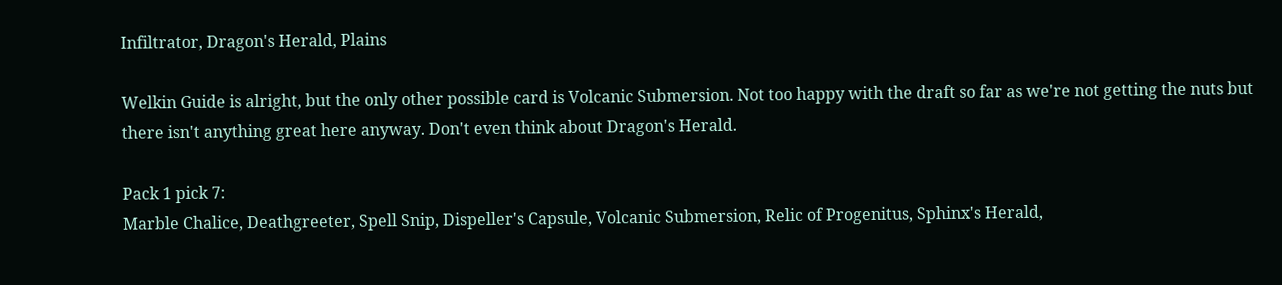Infiltrator, Dragon's Herald, Plains

Welkin Guide is alright, but the only other possible card is Volcanic Submersion. Not too happy with the draft so far as we're not getting the nuts but there isn't anything great here anyway. Don't even think about Dragon's Herald.

Pack 1 pick 7:
Marble Chalice, Deathgreeter, Spell Snip, Dispeller's Capsule, Volcanic Submersion, Relic of Progenitus, Sphinx's Herald,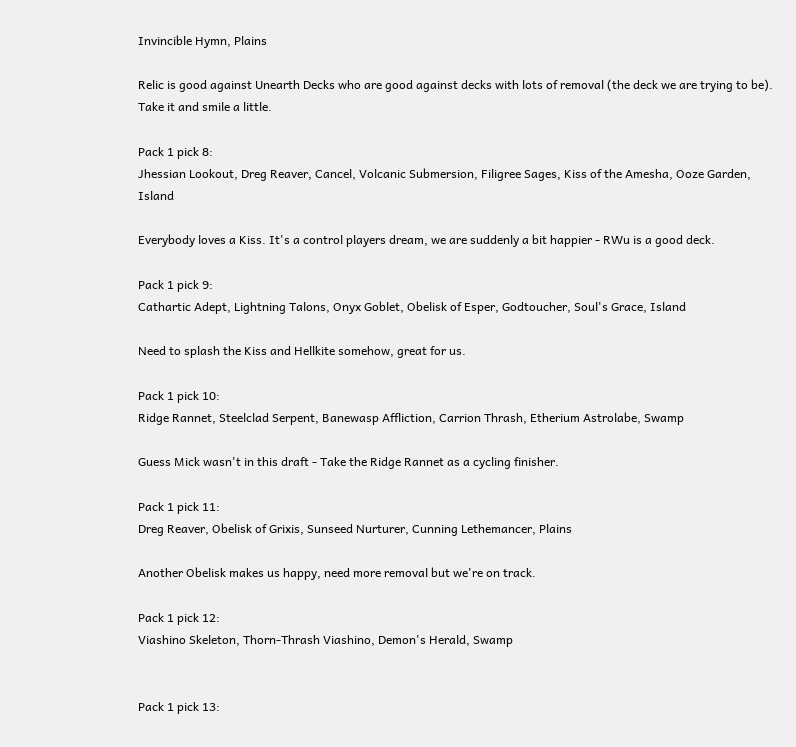Invincible Hymn, Plains

Relic is good against Unearth Decks who are good against decks with lots of removal (the deck we are trying to be). Take it and smile a little.

Pack 1 pick 8:
Jhessian Lookout, Dreg Reaver, Cancel, Volcanic Submersion, Filigree Sages, Kiss of the Amesha, Ooze Garden, Island

Everybody loves a Kiss. It's a control players dream, we are suddenly a bit happier - RWu is a good deck.

Pack 1 pick 9:
Cathartic Adept, Lightning Talons, Onyx Goblet, Obelisk of Esper, Godtoucher, Soul's Grace, Island

Need to splash the Kiss and Hellkite somehow, great for us.

Pack 1 pick 10:
Ridge Rannet, Steelclad Serpent, Banewasp Affliction, Carrion Thrash, Etherium Astrolabe, Swamp

Guess Mick wasn't in this draft - Take the Ridge Rannet as a cycling finisher.

Pack 1 pick 11:
Dreg Reaver, Obelisk of Grixis, Sunseed Nurturer, Cunning Lethemancer, Plains

Another Obelisk makes us happy, need more removal but we're on track.

Pack 1 pick 12:
Viashino Skeleton, Thorn-Thrash Viashino, Demon's Herald, Swamp


Pack 1 pick 13: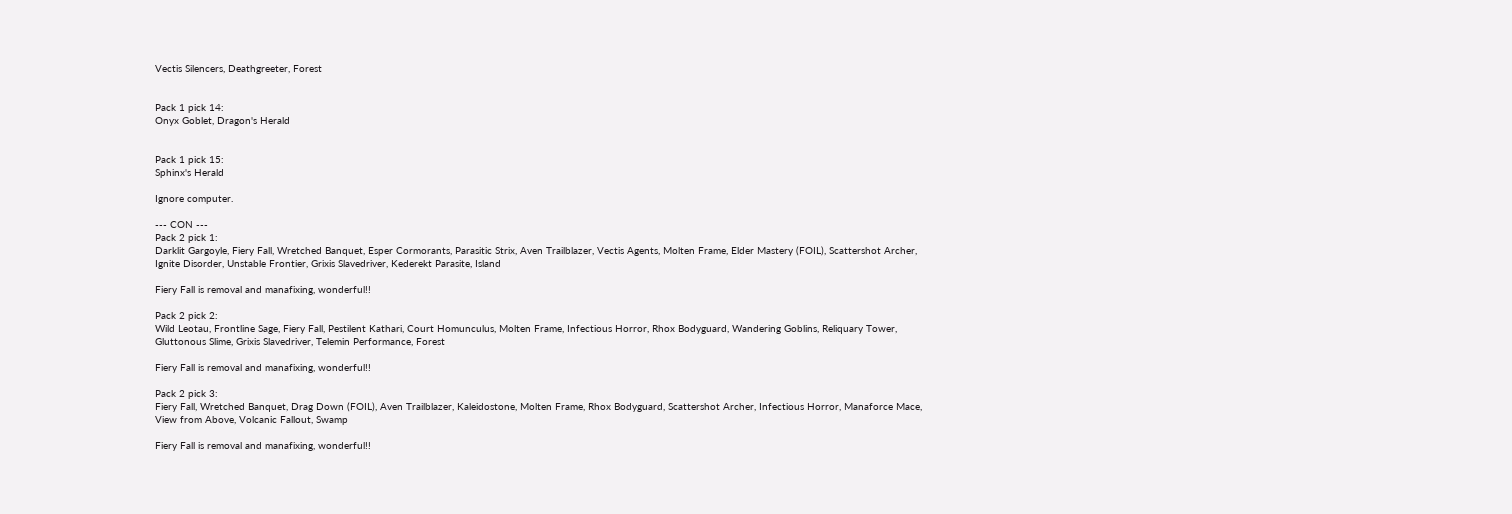Vectis Silencers, Deathgreeter, Forest


Pack 1 pick 14:
Onyx Goblet, Dragon's Herald


Pack 1 pick 15:
Sphinx's Herald

Ignore computer.

--- CON ---
Pack 2 pick 1:
Darklit Gargoyle, Fiery Fall, Wretched Banquet, Esper Cormorants, Parasitic Strix, Aven Trailblazer, Vectis Agents, Molten Frame, Elder Mastery (FOIL), Scattershot Archer, Ignite Disorder, Unstable Frontier, Grixis Slavedriver, Kederekt Parasite, Island

Fiery Fall is removal and manafixing, wonderful!!

Pack 2 pick 2:
Wild Leotau, Frontline Sage, Fiery Fall, Pestilent Kathari, Court Homunculus, Molten Frame, Infectious Horror, Rhox Bodyguard, Wandering Goblins, Reliquary Tower, Gluttonous Slime, Grixis Slavedriver, Telemin Performance, Forest

Fiery Fall is removal and manafixing, wonderful!!

Pack 2 pick 3:
Fiery Fall, Wretched Banquet, Drag Down (FOIL), Aven Trailblazer, Kaleidostone, Molten Frame, Rhox Bodyguard, Scattershot Archer, Infectious Horror, Manaforce Mace, View from Above, Volcanic Fallout, Swamp

Fiery Fall is removal and manafixing, wonderful!!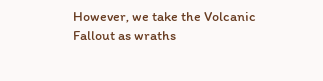However, we take the Volcanic Fallout as wraths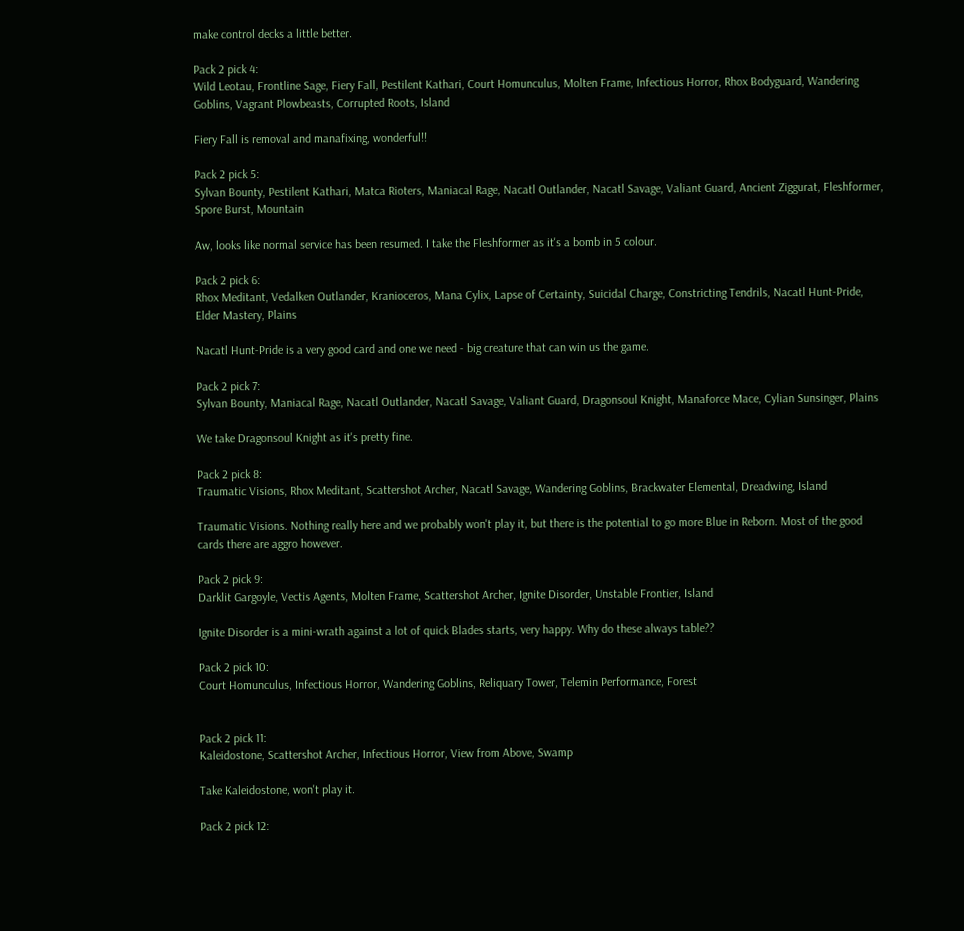make control decks a little better.

Pack 2 pick 4:
Wild Leotau, Frontline Sage, Fiery Fall, Pestilent Kathari, Court Homunculus, Molten Frame, Infectious Horror, Rhox Bodyguard, Wandering Goblins, Vagrant Plowbeasts, Corrupted Roots, Island

Fiery Fall is removal and manafixing, wonderful!!

Pack 2 pick 5:
Sylvan Bounty, Pestilent Kathari, Matca Rioters, Maniacal Rage, Nacatl Outlander, Nacatl Savage, Valiant Guard, Ancient Ziggurat, Fleshformer, Spore Burst, Mountain

Aw, looks like normal service has been resumed. I take the Fleshformer as it's a bomb in 5 colour.

Pack 2 pick 6:
Rhox Meditant, Vedalken Outlander, Kranioceros, Mana Cylix, Lapse of Certainty, Suicidal Charge, Constricting Tendrils, Nacatl Hunt-Pride, Elder Mastery, Plains

Nacatl Hunt-Pride is a very good card and one we need - big creature that can win us the game.

Pack 2 pick 7:
Sylvan Bounty, Maniacal Rage, Nacatl Outlander, Nacatl Savage, Valiant Guard, Dragonsoul Knight, Manaforce Mace, Cylian Sunsinger, Plains

We take Dragonsoul Knight as it's pretty fine.

Pack 2 pick 8:
Traumatic Visions, Rhox Meditant, Scattershot Archer, Nacatl Savage, Wandering Goblins, Brackwater Elemental, Dreadwing, Island

Traumatic Visions. Nothing really here and we probably won't play it, but there is the potential to go more Blue in Reborn. Most of the good cards there are aggro however.

Pack 2 pick 9:
Darklit Gargoyle, Vectis Agents, Molten Frame, Scattershot Archer, Ignite Disorder, Unstable Frontier, Island

Ignite Disorder is a mini-wrath against a lot of quick Blades starts, very happy. Why do these always table??

Pack 2 pick 10:
Court Homunculus, Infectious Horror, Wandering Goblins, Reliquary Tower, Telemin Performance, Forest


Pack 2 pick 11:
Kaleidostone, Scattershot Archer, Infectious Horror, View from Above, Swamp

Take Kaleidostone, won't play it.

Pack 2 pick 12: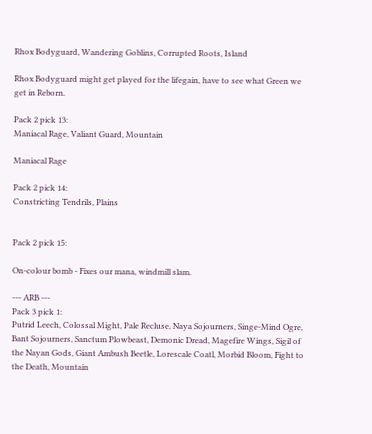Rhox Bodyguard, Wandering Goblins, Corrupted Roots, Island

Rhox Bodyguard might get played for the lifegain, have to see what Green we get in Reborn.

Pack 2 pick 13:
Maniacal Rage, Valiant Guard, Mountain

Maniacal Rage

Pack 2 pick 14:
Constricting Tendrils, Plains


Pack 2 pick 15:

On-colour bomb - Fixes our mana, windmill slam.

--- ARB ---
Pack 3 pick 1:
Putrid Leech, Colossal Might, Pale Recluse, Naya Sojourners, Singe-Mind Ogre, Bant Sojourners, Sanctum Plowbeast, Demonic Dread, Magefire Wings, Sigil of the Nayan Gods, Giant Ambush Beetle, Lorescale Coatl, Morbid Bloom, Fight to the Death, Mountain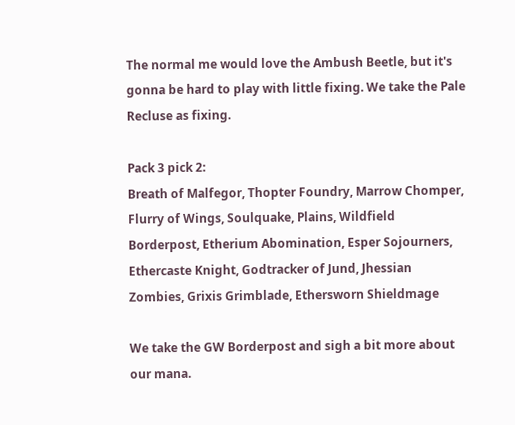The normal me would love the Ambush Beetle, but it's gonna be hard to play with little fixing. We take the Pale Recluse as fixing.

Pack 3 pick 2:
Breath of Malfegor, Thopter Foundry, Marrow Chomper, Flurry of Wings, Soulquake, Plains, Wildfield Borderpost, Etherium Abomination, Esper Sojourners, Ethercaste Knight, Godtracker of Jund, Jhessian Zombies, Grixis Grimblade, Ethersworn Shieldmage

We take the GW Borderpost and sigh a bit more about our mana.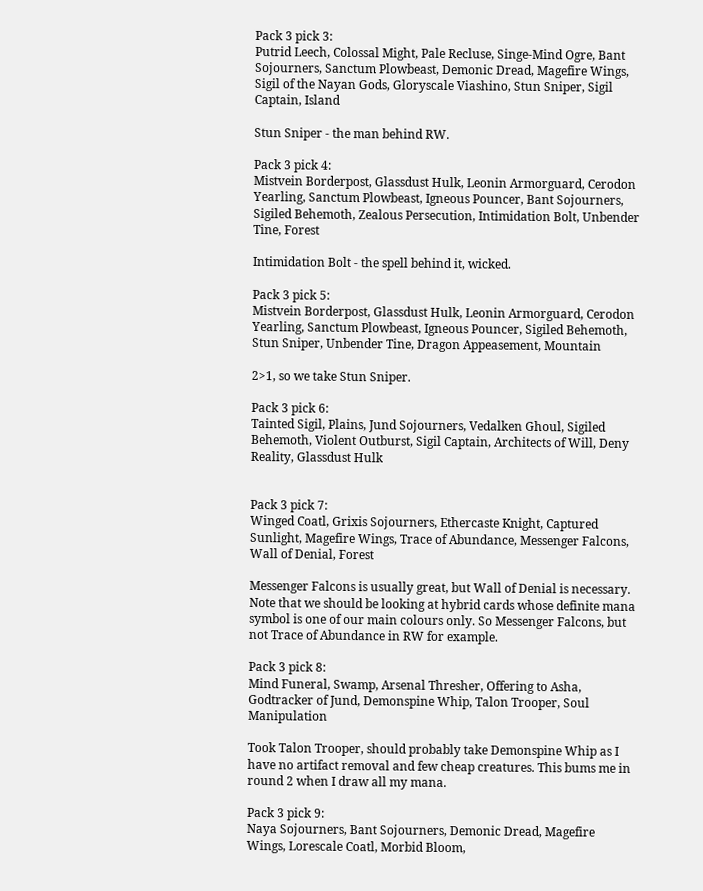Pack 3 pick 3:
Putrid Leech, Colossal Might, Pale Recluse, Singe-Mind Ogre, Bant Sojourners, Sanctum Plowbeast, Demonic Dread, Magefire Wings, Sigil of the Nayan Gods, Gloryscale Viashino, Stun Sniper, Sigil Captain, Island

Stun Sniper - the man behind RW.

Pack 3 pick 4:
Mistvein Borderpost, Glassdust Hulk, Leonin Armorguard, Cerodon Yearling, Sanctum Plowbeast, Igneous Pouncer, Bant Sojourners, Sigiled Behemoth, Zealous Persecution, Intimidation Bolt, Unbender Tine, Forest

Intimidation Bolt - the spell behind it, wicked.

Pack 3 pick 5:
Mistvein Borderpost, Glassdust Hulk, Leonin Armorguard, Cerodon Yearling, Sanctum Plowbeast, Igneous Pouncer, Sigiled Behemoth, Stun Sniper, Unbender Tine, Dragon Appeasement, Mountain

2>1, so we take Stun Sniper.

Pack 3 pick 6:
Tainted Sigil, Plains, Jund Sojourners, Vedalken Ghoul, Sigiled Behemoth, Violent Outburst, Sigil Captain, Architects of Will, Deny Reality, Glassdust Hulk


Pack 3 pick 7:
Winged Coatl, Grixis Sojourners, Ethercaste Knight, Captured Sunlight, Magefire Wings, Trace of Abundance, Messenger Falcons, Wall of Denial, Forest

Messenger Falcons is usually great, but Wall of Denial is necessary. Note that we should be looking at hybrid cards whose definite mana symbol is one of our main colours only. So Messenger Falcons, but not Trace of Abundance in RW for example.

Pack 3 pick 8:
Mind Funeral, Swamp, Arsenal Thresher, Offering to Asha, Godtracker of Jund, Demonspine Whip, Talon Trooper, Soul Manipulation

Took Talon Trooper, should probably take Demonspine Whip as I have no artifact removal and few cheap creatures. This bums me in round 2 when I draw all my mana.

Pack 3 pick 9:
Naya Sojourners, Bant Sojourners, Demonic Dread, Magefire Wings, Lorescale Coatl, Morbid Bloom,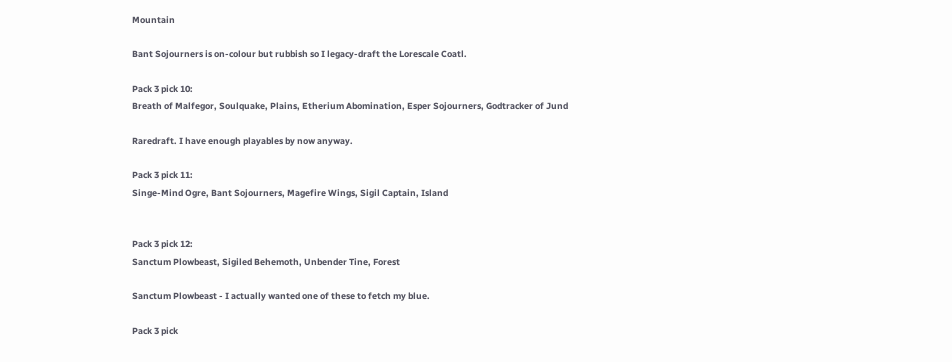Mountain

Bant Sojourners is on-colour but rubbish so I legacy-draft the Lorescale Coatl.

Pack 3 pick 10:
Breath of Malfegor, Soulquake, Plains, Etherium Abomination, Esper Sojourners, Godtracker of Jund

Raredraft. I have enough playables by now anyway.

Pack 3 pick 11:
Singe-Mind Ogre, Bant Sojourners, Magefire Wings, Sigil Captain, Island


Pack 3 pick 12:
Sanctum Plowbeast, Sigiled Behemoth, Unbender Tine, Forest

Sanctum Plowbeast - I actually wanted one of these to fetch my blue.

Pack 3 pick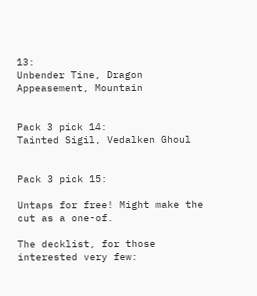13:
Unbender Tine, Dragon Appeasement, Mountain


Pack 3 pick 14:
Tainted Sigil, Vedalken Ghoul


Pack 3 pick 15:

Untaps for free! Might make the cut as a one-of.

The decklist, for those interested very few: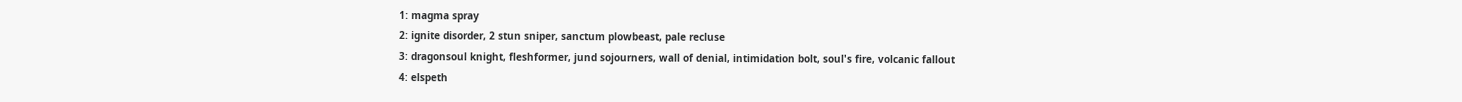1: magma spray
2: ignite disorder, 2 stun sniper, sanctum plowbeast, pale recluse
3: dragonsoul knight, fleshformer, jund sojourners, wall of denial, intimidation bolt, soul's fire, volcanic fallout
4: elspeth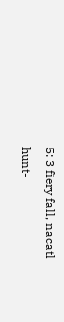5: 3 fiery fall, nacatl hunt-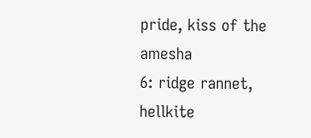pride, kiss of the amesha
6: ridge rannet, hellkite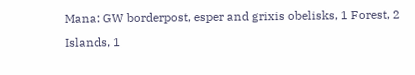Mana: GW borderpost, esper and grixis obelisks, 1 Forest, 2 Islands, 1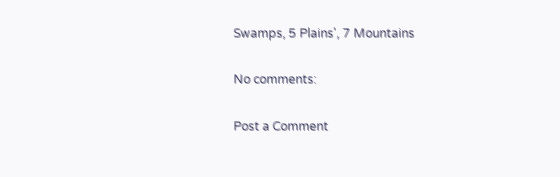Swamps, 5 Plains', 7 Mountains

No comments:

Post a Comment